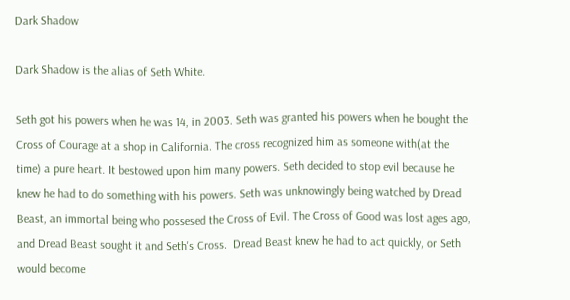Dark Shadow

Dark Shadow is the alias of Seth White.

Seth got his powers when he was 14, in 2003. Seth was granted his powers when he bought the Cross of Courage at a shop in California. The cross recognized him as someone with(at the time) a pure heart. It bestowed upon him many powers. Seth decided to stop evil because he knew he had to do something with his powers. Seth was unknowingly being watched by Dread Beast, an immortal being who possesed the Cross of Evil. The Cross of Good was lost ages ago, and Dread Beast sought it and Seth's Cross.  Dread Beast knew he had to act quickly, or Seth would become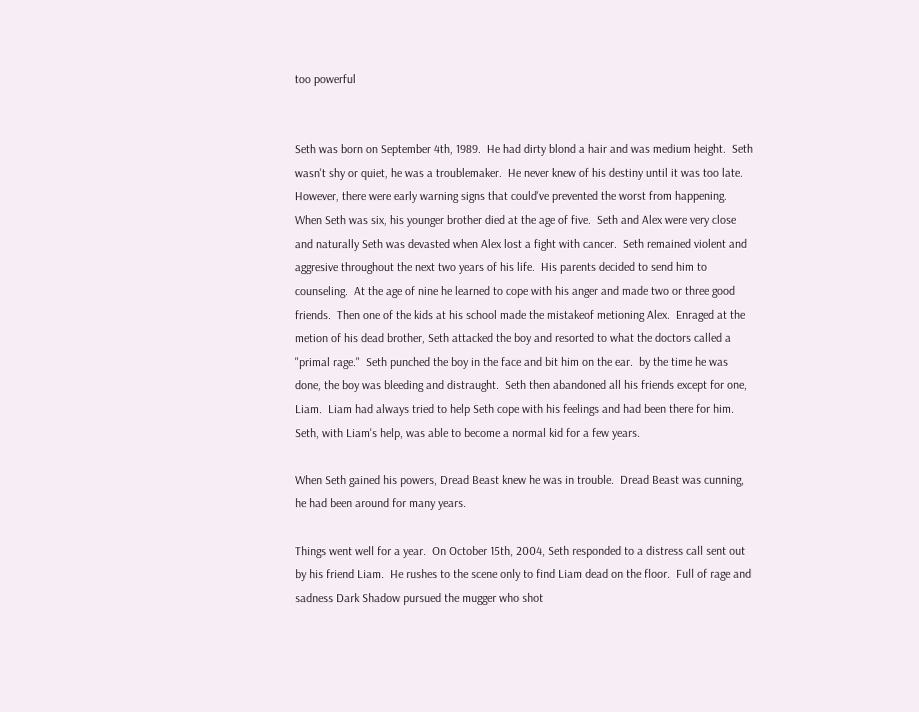too powerful


Seth was born on September 4th, 1989.  He had dirty blond a hair and was medium height.  Seth wasn't shy or quiet, he was a troublemaker.  He never knew of his destiny until it was too late.  However, there were early warning signs that could've prevented the worst from happening.  When Seth was six, his younger brother died at the age of five.  Seth and Alex were very close and naturally Seth was devasted when Alex lost a fight with cancer.  Seth remained violent and aggresive throughout the next two years of his life.  His parents decided to send him to counseling.  At the age of nine he learned to cope with his anger and made two or three good friends.  Then one of the kids at his school made the mistakeof metioning Alex.  Enraged at the metion of his dead brother, Seth attacked the boy and resorted to what the doctors called a "primal rage."  Seth punched the boy in the face and bit him on the ear.  by the time he was done, the boy was bleeding and distraught.  Seth then abandoned all his friends except for one, Liam.  Liam had always tried to help Seth cope with his feelings and had been there for him.  Seth, with Liam's help, was able to become a normal kid for a few years.

When Seth gained his powers, Dread Beast knew he was in trouble.  Dread Beast was cunning, he had been around for many years.

Things went well for a year.  On October 15th, 2004, Seth responded to a distress call sent out by his friend Liam.  He rushes to the scene only to find Liam dead on the floor.  Full of rage and sadness Dark Shadow pursued the mugger who shot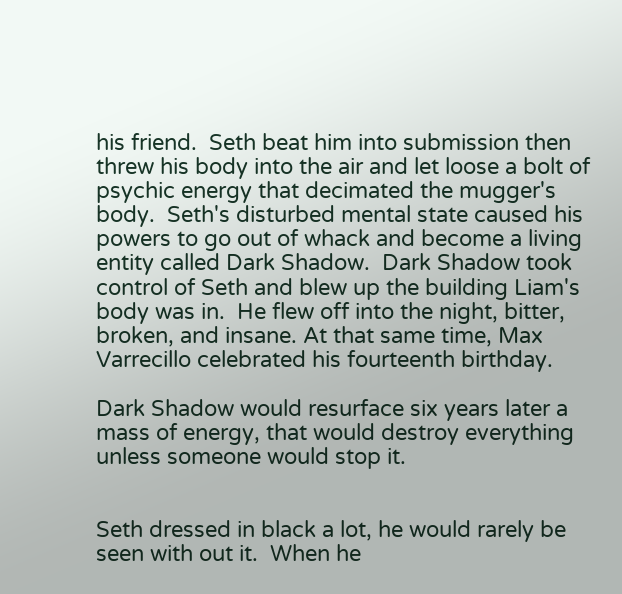his friend.  Seth beat him into submission then threw his body into the air and let loose a bolt of psychic energy that decimated the mugger's body.  Seth's disturbed mental state caused his powers to go out of whack and become a living entity called Dark Shadow.  Dark Shadow took control of Seth and blew up the building Liam's body was in.  He flew off into the night, bitter, broken, and insane. At that same time, Max Varrecillo celebrated his fourteenth birthday.

Dark Shadow would resurface six years later a mass of energy, that would destroy everything unless someone would stop it.


Seth dressed in black a lot, he would rarely be seen with out it.  When he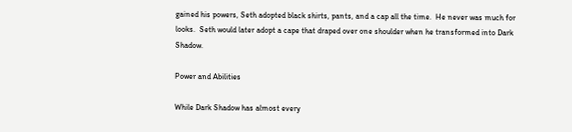gained his powers, Seth adopted black shirts, pants, and a cap all the time.  He never was much for looks.  Seth would later adopt a cape that draped over one shoulder when he transformed into Dark Shadow.

Power and Abilities

While Dark Shadow has almost every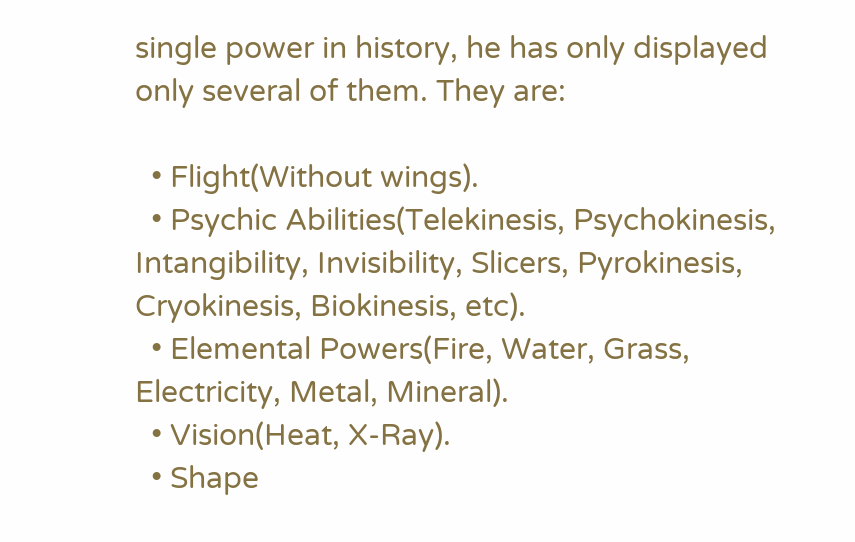single power in history, he has only displayed only several of them. They are:

  • Flight(Without wings).
  • Psychic Abilities(Telekinesis, Psychokinesis, Intangibility, Invisibility, Slicers, Pyrokinesis, Cryokinesis, Biokinesis, etc).
  • Elemental Powers(Fire, Water, Grass, Electricity, Metal, Mineral).
  • Vision(Heat, X-Ray).
  • Shape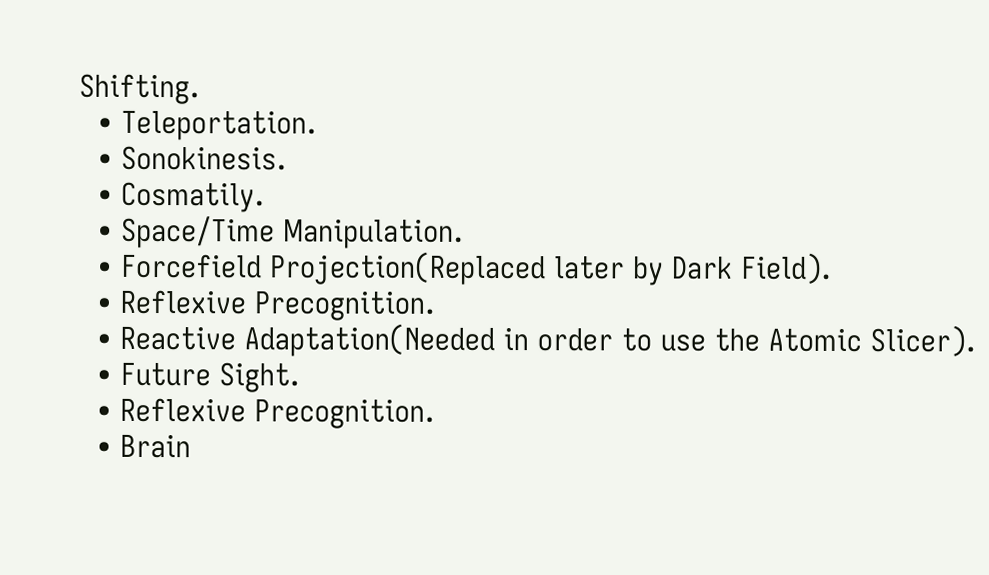Shifting.
  • Teleportation.
  • Sonokinesis.
  • Cosmatily.
  • Space/Time Manipulation.
  • Forcefield Projection(Replaced later by Dark Field).
  • Reflexive Precognition.
  • Reactive Adaptation(Needed in order to use the Atomic Slicer).
  • Future Sight.
  • Reflexive Precognition.
  • Brain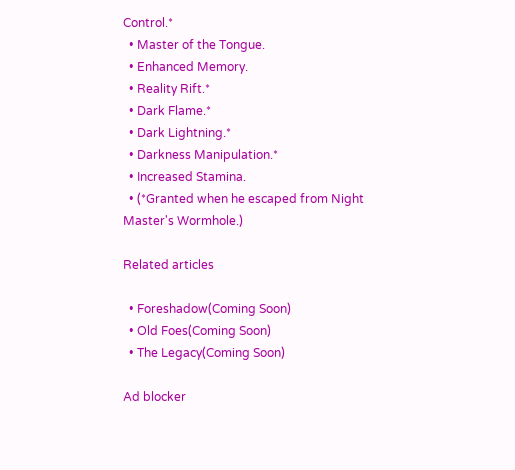Control.*
  • Master of the Tongue.
  • Enhanced Memory.
  • Reality Rift.*
  • Dark Flame.*
  • Dark Lightning.*
  • Darkness Manipulation.*
  • Increased Stamina.
  • (*Granted when he escaped from Night Master's Wormhole.)

Related articles

  • Foreshadow(Coming Soon)
  • Old Foes(Coming Soon)
  • The Legacy(Coming Soon)

Ad blocker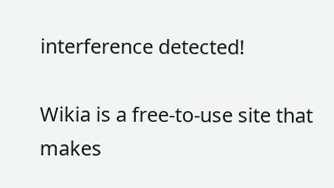interference detected!

Wikia is a free-to-use site that makes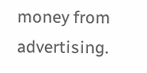money from advertising.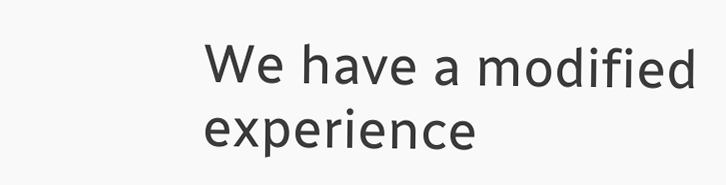We have a modified experience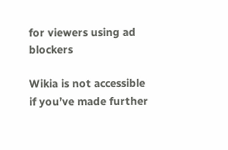for viewers using ad blockers

Wikia is not accessible if you’ve made further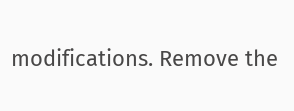modifications. Remove the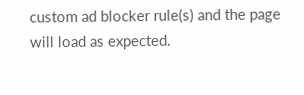custom ad blocker rule(s) and the page will load as expected.